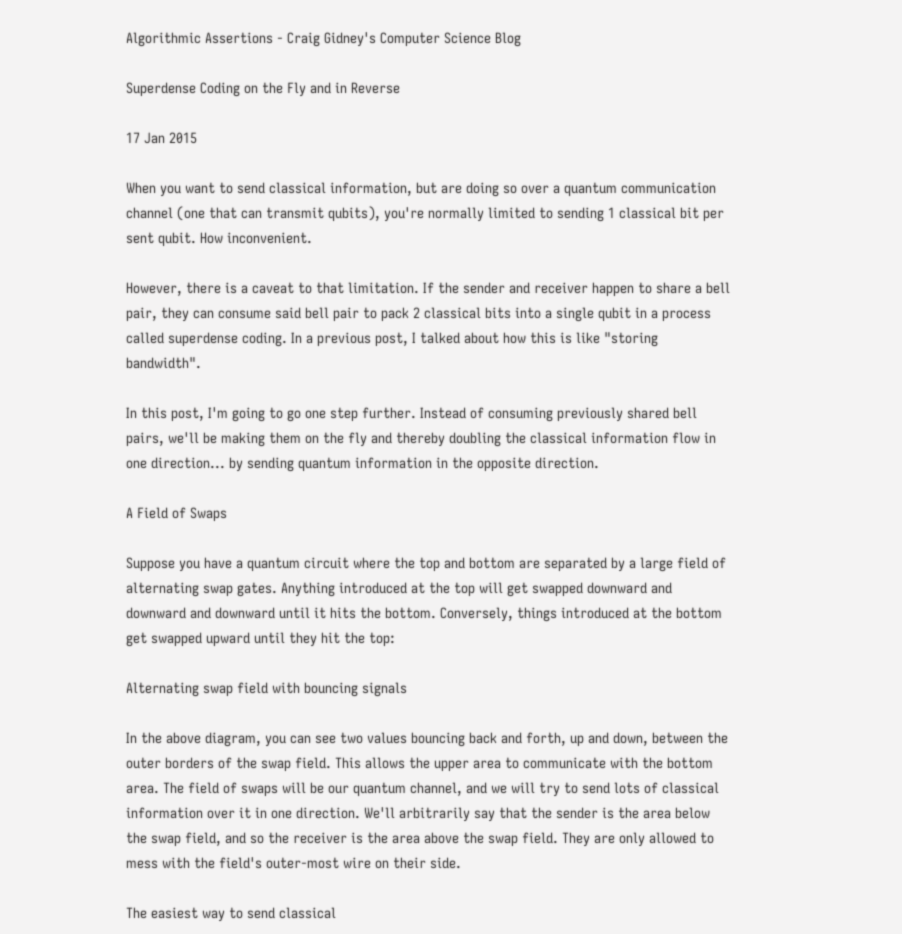Algorithmic Assertions - Craig Gidney's Computer Science Blog

Superdense Coding on the Fly and in Reverse

17 Jan 2015

When you want to send classical information, but are doing so over a quantum communication channel (one that can transmit qubits), you're normally limited to sending 1 classical bit per sent qubit. How inconvenient.

However, there is a caveat to that limitation. If the sender and receiver happen to share a bell pair, they can consume said bell pair to pack 2 classical bits into a single qubit in a process called superdense coding. In a previous post, I talked about how this is like "storing bandwidth".

In this post, I'm going to go one step further. Instead of consuming previously shared bell pairs, we'll be making them on the fly and thereby doubling the classical information flow in one direction... by sending quantum information in the opposite direction.

A Field of Swaps

Suppose you have a quantum circuit where the top and bottom are separated by a large field of alternating swap gates. Anything introduced at the top will get swapped downward and downward and downward until it hits the bottom. Conversely, things introduced at the bottom get swapped upward until they hit the top:

Alternating swap field with bouncing signals

In the above diagram, you can see two values bouncing back and forth, up and down, between the outer borders of the swap field. This allows the upper area to communicate with the bottom area. The field of swaps will be our quantum channel, and we will try to send lots of classical information over it in one direction. We'll arbitrarily say that the sender is the area below the swap field, and so the receiver is the area above the swap field. They are only allowed to mess with the field's outer-most wire on their side.

The easiest way to send classical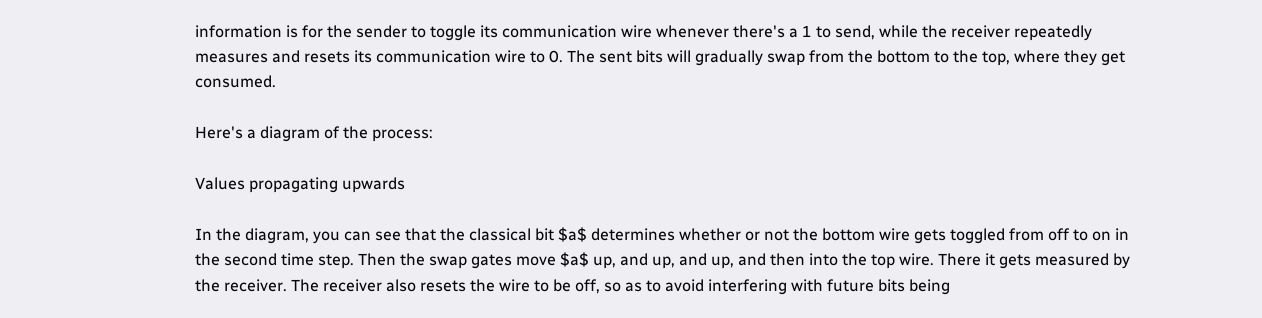information is for the sender to toggle its communication wire whenever there's a 1 to send, while the receiver repeatedly measures and resets its communication wire to 0. The sent bits will gradually swap from the bottom to the top, where they get consumed.

Here's a diagram of the process:

Values propagating upwards

In the diagram, you can see that the classical bit $a$ determines whether or not the bottom wire gets toggled from off to on in the second time step. Then the swap gates move $a$ up, and up, and up, and then into the top wire. There it gets measured by the receiver. The receiver also resets the wire to be off, so as to avoid interfering with future bits being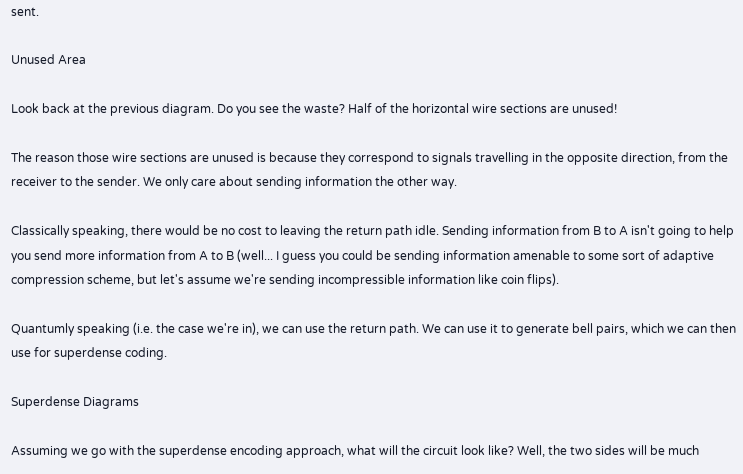sent.

Unused Area

Look back at the previous diagram. Do you see the waste? Half of the horizontal wire sections are unused!

The reason those wire sections are unused is because they correspond to signals travelling in the opposite direction, from the receiver to the sender. We only care about sending information the other way.

Classically speaking, there would be no cost to leaving the return path idle. Sending information from B to A isn't going to help you send more information from A to B (well... I guess you could be sending information amenable to some sort of adaptive compression scheme, but let's assume we're sending incompressible information like coin flips).

Quantumly speaking (i.e. the case we're in), we can use the return path. We can use it to generate bell pairs, which we can then use for superdense coding.

Superdense Diagrams

Assuming we go with the superdense encoding approach, what will the circuit look like? Well, the two sides will be much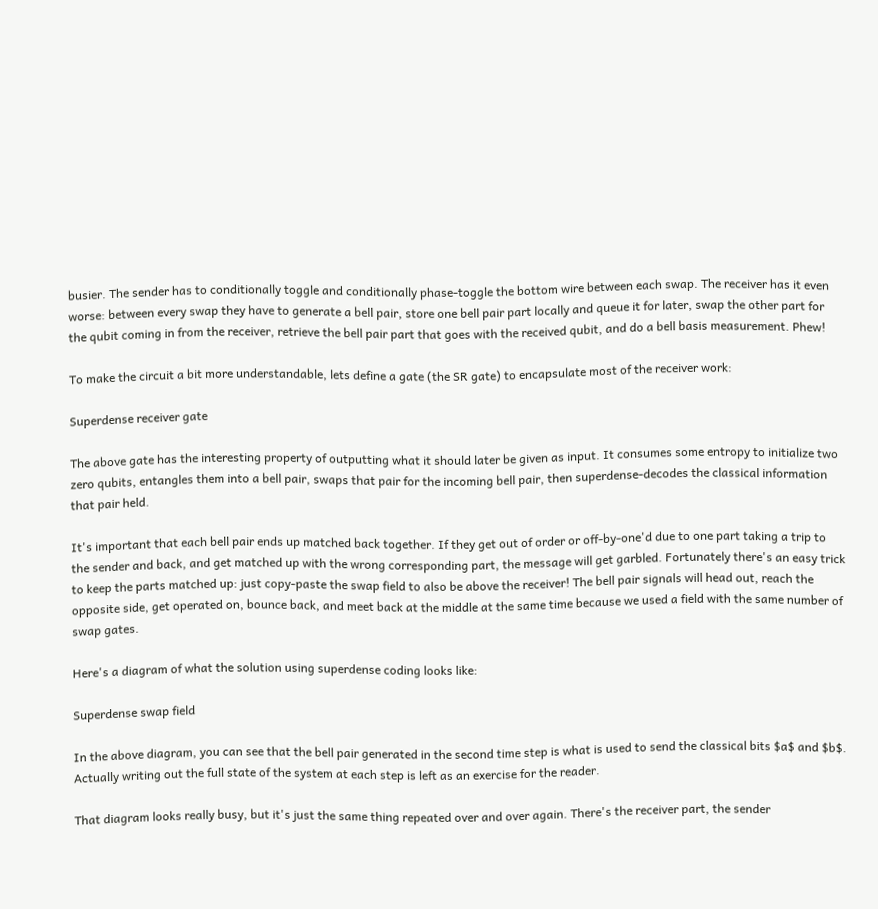busier. The sender has to conditionally toggle and conditionally phase-toggle the bottom wire between each swap. The receiver has it even worse: between every swap they have to generate a bell pair, store one bell pair part locally and queue it for later, swap the other part for the qubit coming in from the receiver, retrieve the bell pair part that goes with the received qubit, and do a bell basis measurement. Phew!

To make the circuit a bit more understandable, lets define a gate (the SR gate) to encapsulate most of the receiver work:

Superdense receiver gate

The above gate has the interesting property of outputting what it should later be given as input. It consumes some entropy to initialize two zero qubits, entangles them into a bell pair, swaps that pair for the incoming bell pair, then superdense-decodes the classical information that pair held.

It's important that each bell pair ends up matched back together. If they get out of order or off-by-one'd due to one part taking a trip to the sender and back, and get matched up with the wrong corresponding part, the message will get garbled. Fortunately there's an easy trick to keep the parts matched up: just copy-paste the swap field to also be above the receiver! The bell pair signals will head out, reach the opposite side, get operated on, bounce back, and meet back at the middle at the same time because we used a field with the same number of swap gates.

Here's a diagram of what the solution using superdense coding looks like:

Superdense swap field

In the above diagram, you can see that the bell pair generated in the second time step is what is used to send the classical bits $a$ and $b$. Actually writing out the full state of the system at each step is left as an exercise for the reader.

That diagram looks really busy, but it's just the same thing repeated over and over again. There's the receiver part, the sender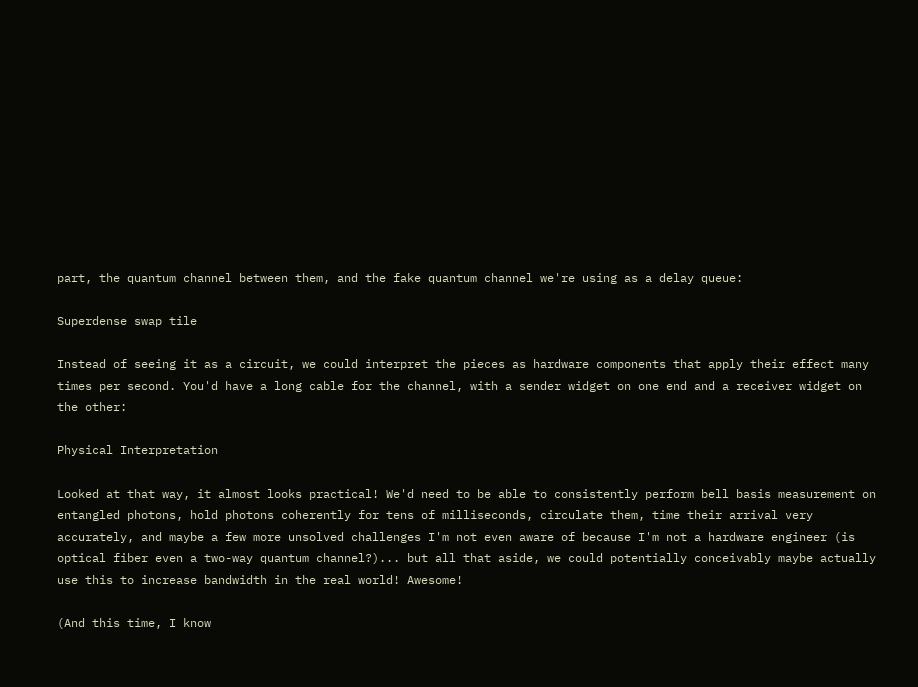part, the quantum channel between them, and the fake quantum channel we're using as a delay queue:

Superdense swap tile

Instead of seeing it as a circuit, we could interpret the pieces as hardware components that apply their effect many times per second. You'd have a long cable for the channel, with a sender widget on one end and a receiver widget on the other:

Physical Interpretation

Looked at that way, it almost looks practical! We'd need to be able to consistently perform bell basis measurement on entangled photons, hold photons coherently for tens of milliseconds, circulate them, time their arrival very accurately, and maybe a few more unsolved challenges I'm not even aware of because I'm not a hardware engineer (is optical fiber even a two-way quantum channel?)... but all that aside, we could potentially conceivably maybe actually use this to increase bandwidth in the real world! Awesome!

(And this time, I know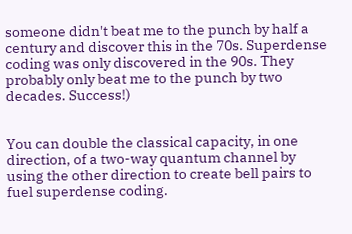someone didn't beat me to the punch by half a century and discover this in the 70s. Superdense coding was only discovered in the 90s. They probably only beat me to the punch by two decades. Success!)


You can double the classical capacity, in one direction, of a two-way quantum channel by using the other direction to create bell pairs to fuel superdense coding.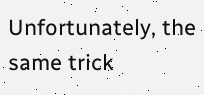Unfortunately, the same trick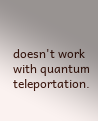doesn't work with quantum teleportation.